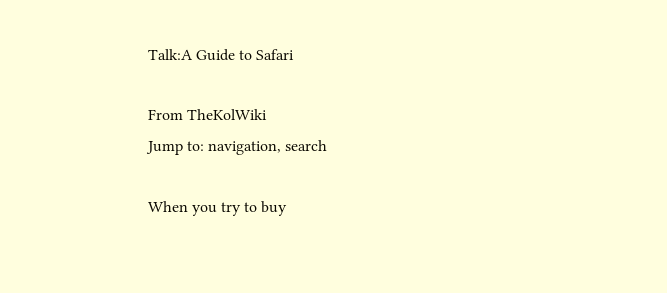Talk:A Guide to Safari

From TheKolWiki
Jump to: navigation, search

When you try to buy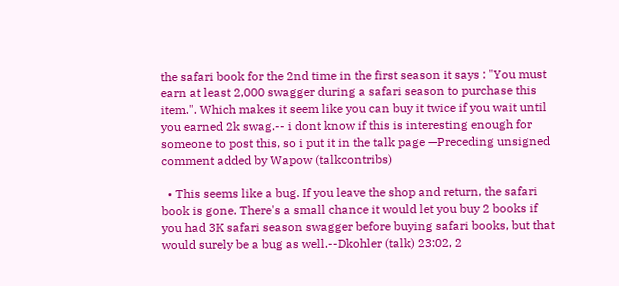the safari book for the 2nd time in the first season it says : "You must earn at least 2,000 swagger during a safari season to purchase this item.". Which makes it seem like you can buy it twice if you wait until you earned 2k swag.-- i dont know if this is interesting enough for someone to post this, so i put it in the talk page —Preceding unsigned comment added by Wapow (talkcontribs)

  • This seems like a bug. If you leave the shop and return, the safari book is gone. There's a small chance it would let you buy 2 books if you had 3K safari season swagger before buying safari books, but that would surely be a bug as well.--Dkohler (talk) 23:02, 2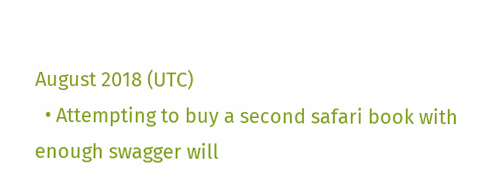August 2018 (UTC)
  • Attempting to buy a second safari book with enough swagger will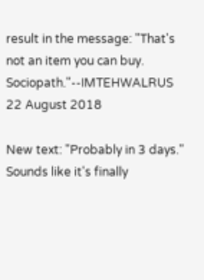result in the message: "That's not an item you can buy. Sociopath."--IMTEHWALRUS 22 August 2018

New text: "Probably in 3 days." Sounds like it's finally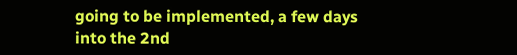going to be implemented, a few days into the 2nd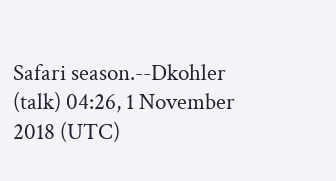Safari season.--Dkohler (talk) 04:26, 1 November 2018 (UTC)